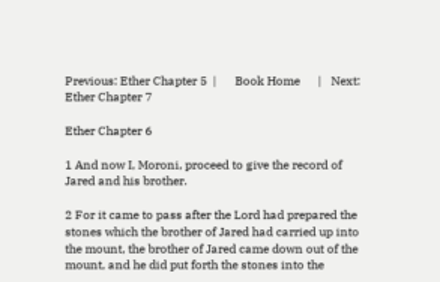Previous: Ether Chapter 5  |      Book Home      |   Next: Ether Chapter 7

Ether Chapter 6

1 And now I, Moroni, proceed to give the record of Jared and his brother.

2 For it came to pass after the Lord had prepared the stones which the brother of Jared had carried up into the mount, the brother of Jared came down out of the mount, and he did put forth the stones into the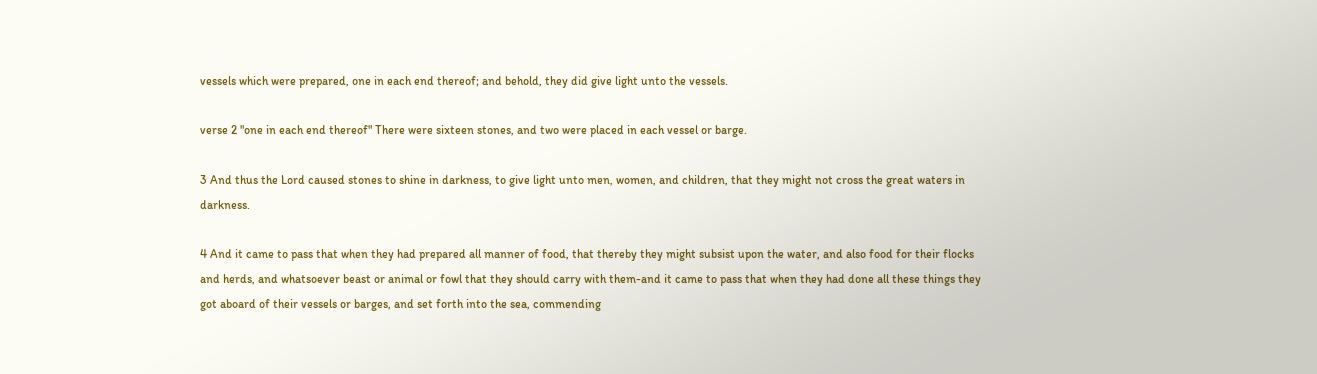vessels which were prepared, one in each end thereof; and behold, they did give light unto the vessels.

verse 2 "one in each end thereof" There were sixteen stones, and two were placed in each vessel or barge.

3 And thus the Lord caused stones to shine in darkness, to give light unto men, women, and children, that they might not cross the great waters in darkness.

4 And it came to pass that when they had prepared all manner of food, that thereby they might subsist upon the water, and also food for their flocks and herds, and whatsoever beast or animal or fowl that they should carry with them-and it came to pass that when they had done all these things they got aboard of their vessels or barges, and set forth into the sea, commending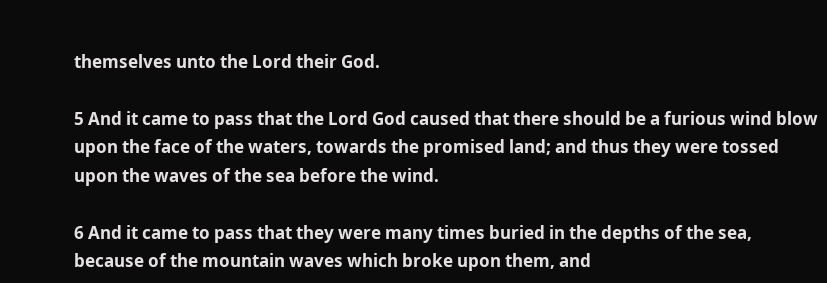themselves unto the Lord their God.

5 And it came to pass that the Lord God caused that there should be a furious wind blow upon the face of the waters, towards the promised land; and thus they were tossed upon the waves of the sea before the wind.

6 And it came to pass that they were many times buried in the depths of the sea, because of the mountain waves which broke upon them, and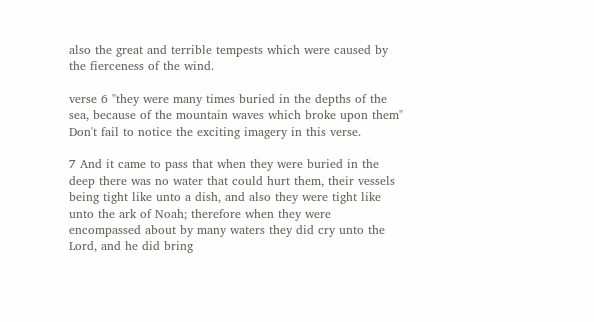also the great and terrible tempests which were caused by the fierceness of the wind.

verse 6 "they were many times buried in the depths of the sea, because of the mountain waves which broke upon them" Don't fail to notice the exciting imagery in this verse.

7 And it came to pass that when they were buried in the deep there was no water that could hurt them, their vessels being tight like unto a dish, and also they were tight like unto the ark of Noah; therefore when they were encompassed about by many waters they did cry unto the Lord, and he did bring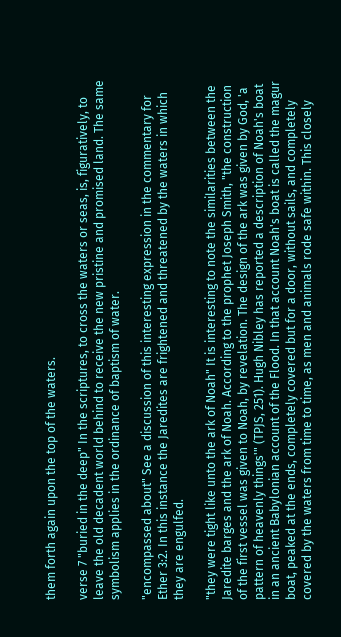them forth again upon the top of the waters.

verse 7 "buried in the deep" In the scriptures, to cross the waters or seas, is, figuratively, to leave the old decadent world behind to receive the new pristine and promised land. The same symbolism applies in the ordinance of baptism of water.

"encompassed about" See a discussion of this interesting expression in the commentary for Ether 3:2. In this instance the Jaredites are frightened and threatened by the waters in which they are engulfed.

"they were tight like unto the ark of Noah" It is interesting to note the similarities between the Jaredite barges and the ark of Noah. According to the prophet Joseph Smith, "the construction of the first vessel was given to Noah, by revelation. The design of the ark was given by God, 'a pattern of heavenly things'" (TPJS, 251). Hugh Nibley has reported a description of Noah's boat in an ancient Babylonian account of the Flood. In that account Noah's boat is called the magur boat, peaked at the ends, completely covered but for a door, without sails, and completely covered by the waters from time to time, as men and animals rode safe within. This closely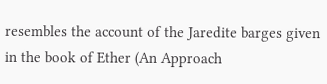resembles the account of the Jaredite barges given in the book of Ether (An Approach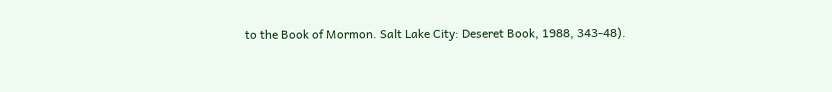to the Book of Mormon. Salt Lake City: Deseret Book, 1988, 343-48).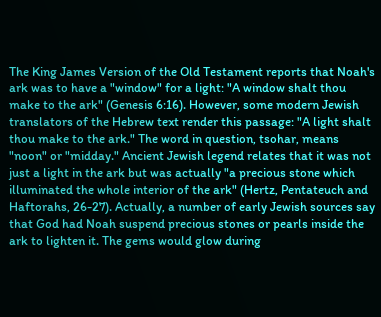The King James Version of the Old Testament reports that Noah's ark was to have a "window" for a light: "A window shalt thou make to the ark" (Genesis 6:16). However, some modern Jewish translators of the Hebrew text render this passage: "A light shalt thou make to the ark." The word in question, tsohar, means "noon" or "midday." Ancient Jewish legend relates that it was not just a light in the ark but was actually "a precious stone which illuminated the whole interior of the ark" (Hertz, Pentateuch and Haftorahs, 26-27). Actually, a number of early Jewish sources say that God had Noah suspend precious stones or pearls inside the ark to lighten it. The gems would glow during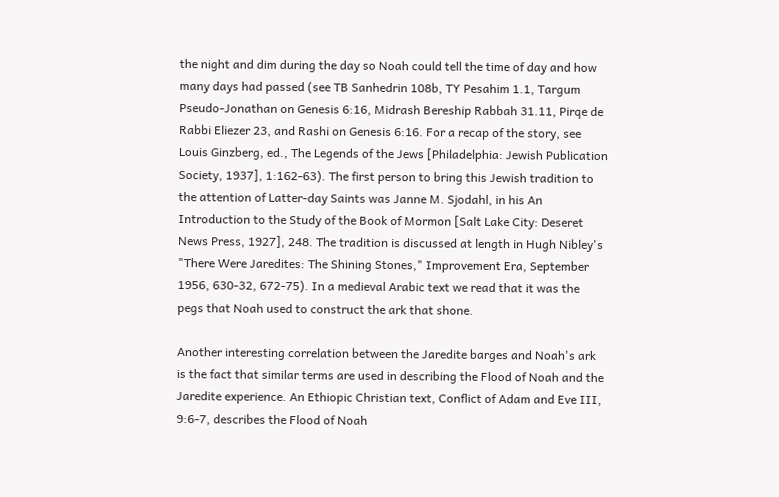the night and dim during the day so Noah could tell the time of day and how many days had passed (see TB Sanhedrin 108b, TY Pesahim 1.1, Targum Pseudo-Jonathan on Genesis 6:16, Midrash Bereship Rabbah 31.11, Pirqe de Rabbi Eliezer 23, and Rashi on Genesis 6:16. For a recap of the story, see Louis Ginzberg, ed., The Legends of the Jews [Philadelphia: Jewish Publication Society, 1937], 1:162-63). The first person to bring this Jewish tradition to the attention of Latter-day Saints was Janne M. Sjodahl, in his An Introduction to the Study of the Book of Mormon [Salt Lake City: Deseret News Press, 1927], 248. The tradition is discussed at length in Hugh Nibley's "There Were Jaredites: The Shining Stones," Improvement Era, September 1956, 630-32, 672-75). In a medieval Arabic text we read that it was the pegs that Noah used to construct the ark that shone.

Another interesting correlation between the Jaredite barges and Noah's ark is the fact that similar terms are used in describing the Flood of Noah and the Jaredite experience. An Ethiopic Christian text, Conflict of Adam and Eve III, 9:6-7, describes the Flood of Noah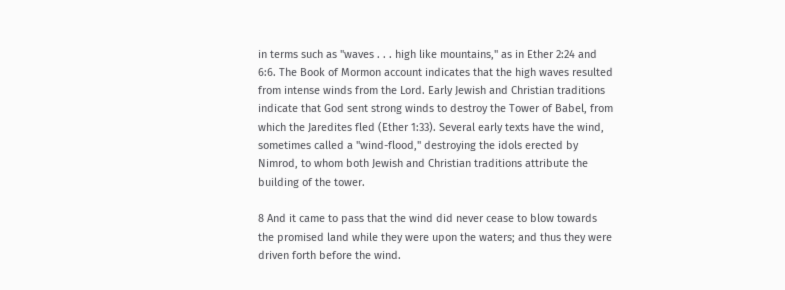in terms such as "waves . . . high like mountains," as in Ether 2:24 and 6:6. The Book of Mormon account indicates that the high waves resulted from intense winds from the Lord. Early Jewish and Christian traditions indicate that God sent strong winds to destroy the Tower of Babel, from which the Jaredites fled (Ether 1:33). Several early texts have the wind, sometimes called a "wind-flood," destroying the idols erected by Nimrod, to whom both Jewish and Christian traditions attribute the building of the tower.

8 And it came to pass that the wind did never cease to blow towards the promised land while they were upon the waters; and thus they were driven forth before the wind.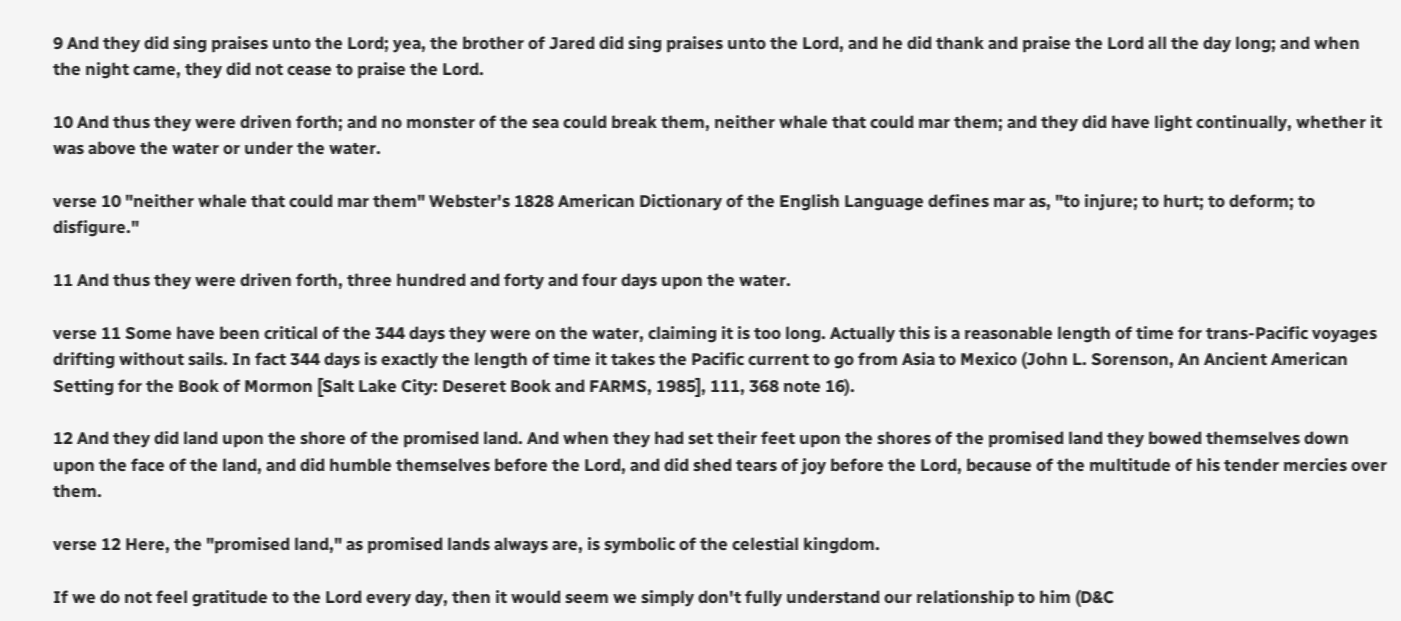9 And they did sing praises unto the Lord; yea, the brother of Jared did sing praises unto the Lord, and he did thank and praise the Lord all the day long; and when the night came, they did not cease to praise the Lord.

10 And thus they were driven forth; and no monster of the sea could break them, neither whale that could mar them; and they did have light continually, whether it was above the water or under the water.

verse 10 "neither whale that could mar them" Webster's 1828 American Dictionary of the English Language defines mar as, "to injure; to hurt; to deform; to disfigure."

11 And thus they were driven forth, three hundred and forty and four days upon the water.

verse 11 Some have been critical of the 344 days they were on the water, claiming it is too long. Actually this is a reasonable length of time for trans-Pacific voyages drifting without sails. In fact 344 days is exactly the length of time it takes the Pacific current to go from Asia to Mexico (John L. Sorenson, An Ancient American Setting for the Book of Mormon [Salt Lake City: Deseret Book and FARMS, 1985], 111, 368 note 16).

12 And they did land upon the shore of the promised land. And when they had set their feet upon the shores of the promised land they bowed themselves down upon the face of the land, and did humble themselves before the Lord, and did shed tears of joy before the Lord, because of the multitude of his tender mercies over them.

verse 12 Here, the "promised land," as promised lands always are, is symbolic of the celestial kingdom.

If we do not feel gratitude to the Lord every day, then it would seem we simply don't fully understand our relationship to him (D&C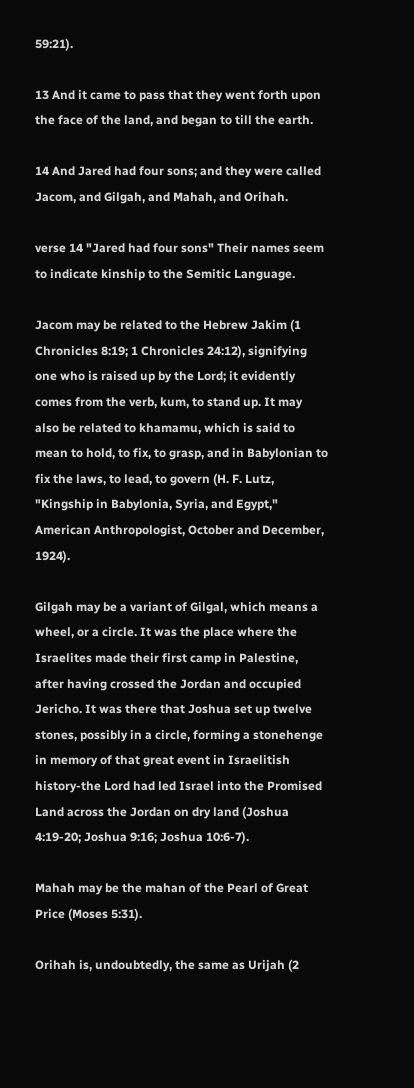59:21).

13 And it came to pass that they went forth upon the face of the land, and began to till the earth.

14 And Jared had four sons; and they were called Jacom, and Gilgah, and Mahah, and Orihah.

verse 14 "Jared had four sons" Their names seem to indicate kinship to the Semitic Language.

Jacom may be related to the Hebrew Jakim (1 Chronicles 8:19; 1 Chronicles 24:12), signifying one who is raised up by the Lord; it evidently comes from the verb, kum, to stand up. It may also be related to khamamu, which is said to mean to hold, to fix, to grasp, and in Babylonian to fix the laws, to lead, to govern (H. F. Lutz, "Kingship in Babylonia, Syria, and Egypt," American Anthropologist, October and December, 1924).

Gilgah may be a variant of Gilgal, which means a wheel, or a circle. It was the place where the Israelites made their first camp in Palestine, after having crossed the Jordan and occupied Jericho. It was there that Joshua set up twelve stones, possibly in a circle, forming a stonehenge in memory of that great event in Israelitish history-the Lord had led Israel into the Promised Land across the Jordan on dry land (Joshua 4:19-20; Joshua 9:16; Joshua 10:6-7).

Mahah may be the mahan of the Pearl of Great Price (Moses 5:31).

Orihah is, undoubtedly, the same as Urijah (2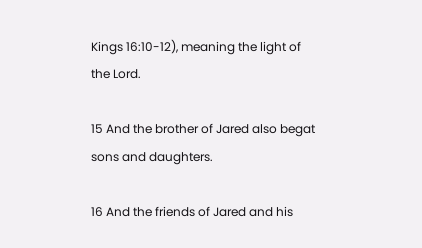Kings 16:10-12), meaning the light of the Lord.

15 And the brother of Jared also begat sons and daughters.

16 And the friends of Jared and his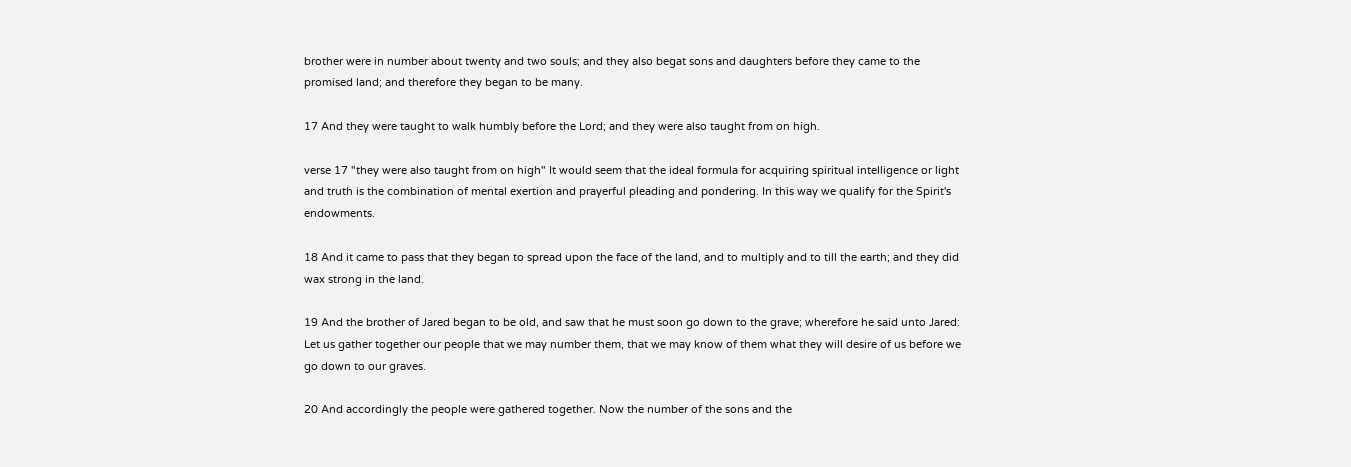brother were in number about twenty and two souls; and they also begat sons and daughters before they came to the promised land; and therefore they began to be many.

17 And they were taught to walk humbly before the Lord; and they were also taught from on high.

verse 17 "they were also taught from on high" It would seem that the ideal formula for acquiring spiritual intelligence or light and truth is the combination of mental exertion and prayerful pleading and pondering. In this way we qualify for the Spirit's endowments.

18 And it came to pass that they began to spread upon the face of the land, and to multiply and to till the earth; and they did wax strong in the land.

19 And the brother of Jared began to be old, and saw that he must soon go down to the grave; wherefore he said unto Jared: Let us gather together our people that we may number them, that we may know of them what they will desire of us before we go down to our graves.

20 And accordingly the people were gathered together. Now the number of the sons and the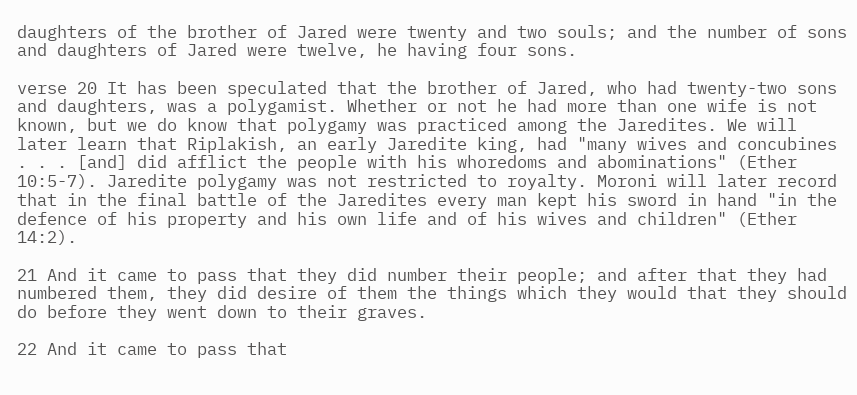daughters of the brother of Jared were twenty and two souls; and the number of sons and daughters of Jared were twelve, he having four sons.

verse 20 It has been speculated that the brother of Jared, who had twenty-two sons and daughters, was a polygamist. Whether or not he had more than one wife is not known, but we do know that polygamy was practiced among the Jaredites. We will later learn that Riplakish, an early Jaredite king, had "many wives and concubines . . . [and] did afflict the people with his whoredoms and abominations" (Ether 10:5-7). Jaredite polygamy was not restricted to royalty. Moroni will later record that in the final battle of the Jaredites every man kept his sword in hand "in the defence of his property and his own life and of his wives and children" (Ether 14:2).

21 And it came to pass that they did number their people; and after that they had numbered them, they did desire of them the things which they would that they should do before they went down to their graves.

22 And it came to pass that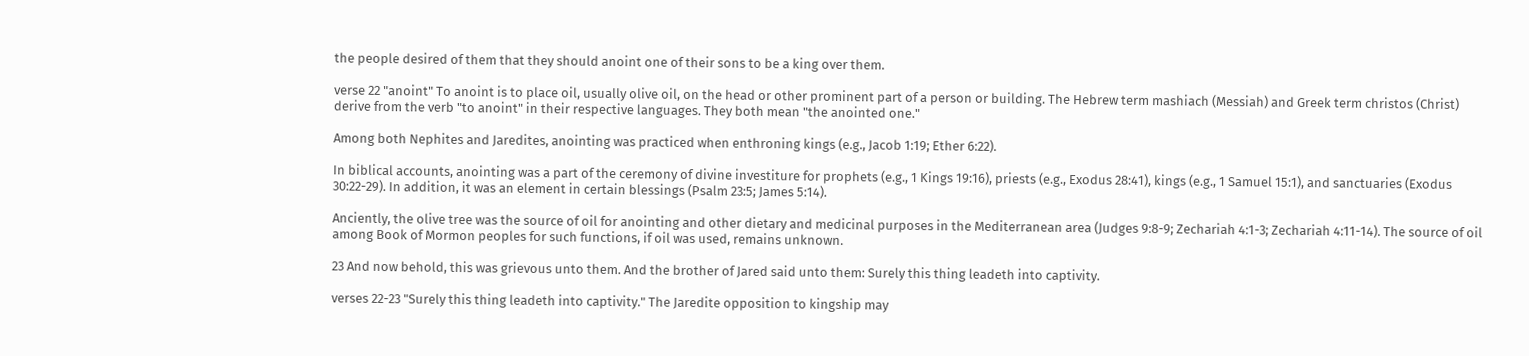the people desired of them that they should anoint one of their sons to be a king over them.

verse 22 "anoint" To anoint is to place oil, usually olive oil, on the head or other prominent part of a person or building. The Hebrew term mashiach (Messiah) and Greek term christos (Christ) derive from the verb "to anoint" in their respective languages. They both mean "the anointed one."

Among both Nephites and Jaredites, anointing was practiced when enthroning kings (e.g., Jacob 1:19; Ether 6:22).

In biblical accounts, anointing was a part of the ceremony of divine investiture for prophets (e.g., 1 Kings 19:16), priests (e.g., Exodus 28:41), kings (e.g., 1 Samuel 15:1), and sanctuaries (Exodus 30:22-29). In addition, it was an element in certain blessings (Psalm 23:5; James 5:14).

Anciently, the olive tree was the source of oil for anointing and other dietary and medicinal purposes in the Mediterranean area (Judges 9:8-9; Zechariah 4:1-3; Zechariah 4:11-14). The source of oil among Book of Mormon peoples for such functions, if oil was used, remains unknown.

23 And now behold, this was grievous unto them. And the brother of Jared said unto them: Surely this thing leadeth into captivity.

verses 22-23 "Surely this thing leadeth into captivity." The Jaredite opposition to kingship may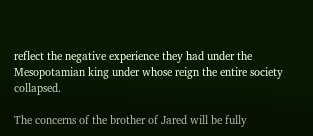reflect the negative experience they had under the Mesopotamian king under whose reign the entire society collapsed.

The concerns of the brother of Jared will be fully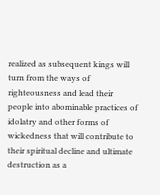realized as subsequent kings will turn from the ways of righteousness and lead their people into abominable practices of idolatry and other forms of wickedness that will contribute to their spiritual decline and ultimate destruction as a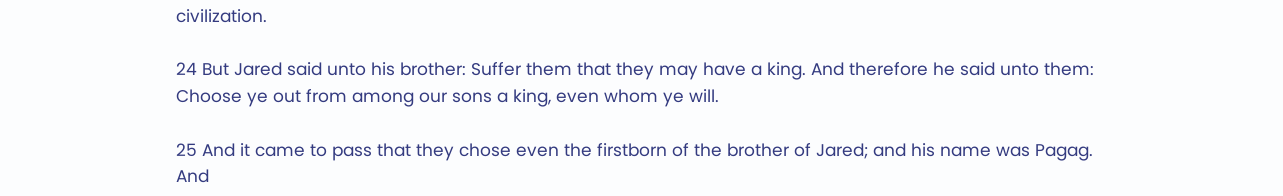civilization.

24 But Jared said unto his brother: Suffer them that they may have a king. And therefore he said unto them: Choose ye out from among our sons a king, even whom ye will.

25 And it came to pass that they chose even the firstborn of the brother of Jared; and his name was Pagag. And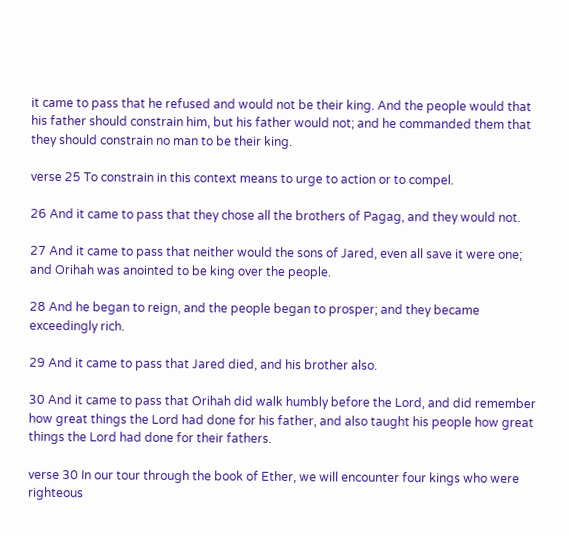it came to pass that he refused and would not be their king. And the people would that his father should constrain him, but his father would not; and he commanded them that they should constrain no man to be their king.

verse 25 To constrain in this context means to urge to action or to compel.

26 And it came to pass that they chose all the brothers of Pagag, and they would not.

27 And it came to pass that neither would the sons of Jared, even all save it were one; and Orihah was anointed to be king over the people.

28 And he began to reign, and the people began to prosper; and they became exceedingly rich.

29 And it came to pass that Jared died, and his brother also.

30 And it came to pass that Orihah did walk humbly before the Lord, and did remember how great things the Lord had done for his father, and also taught his people how great things the Lord had done for their fathers.

verse 30 In our tour through the book of Ether, we will encounter four kings who were righteous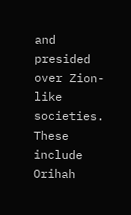and presided over Zion-like societies. These include Orihah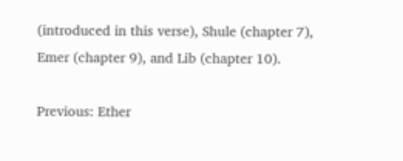(introduced in this verse), Shule (chapter 7), Emer (chapter 9), and Lib (chapter 10).

Previous: Ether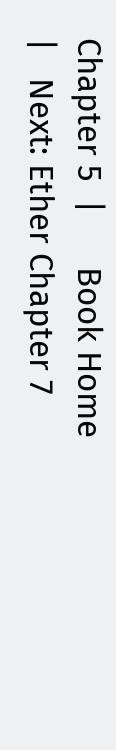Chapter 5  |      Book Home      |   Next: Ether Chapter 7